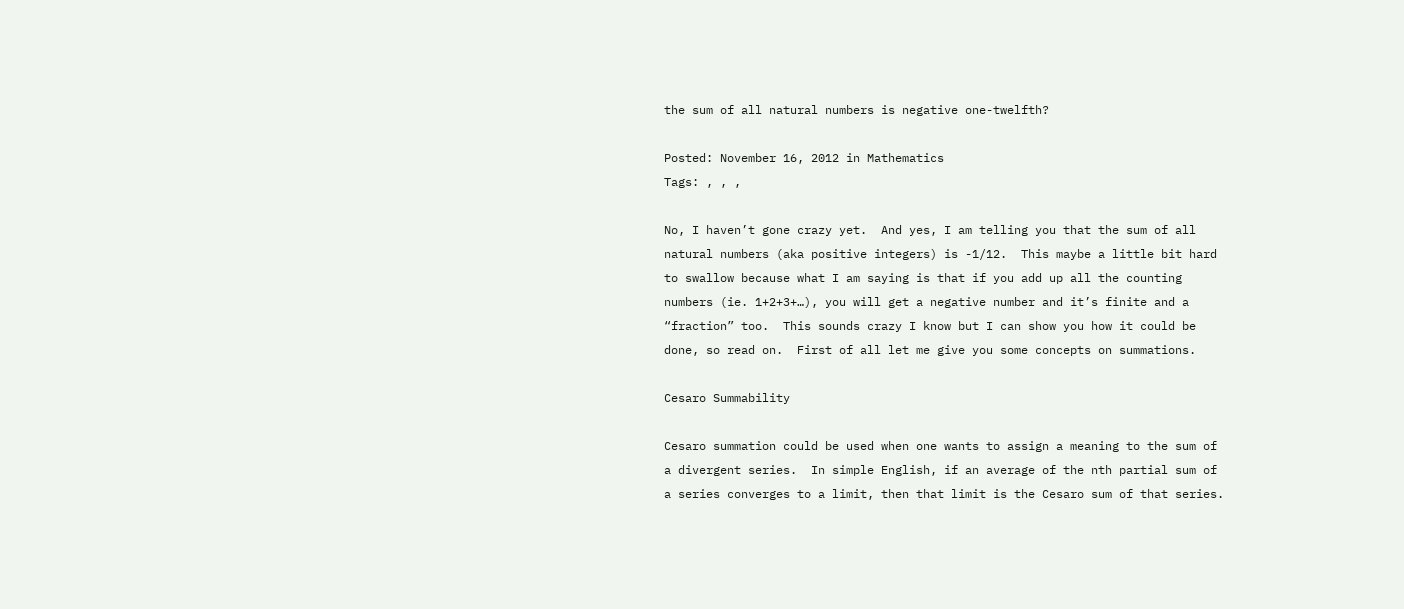the sum of all natural numbers is negative one-twelfth?

Posted: November 16, 2012 in Mathematics
Tags: , , ,

No, I haven’t gone crazy yet.  And yes, I am telling you that the sum of all natural numbers (aka positive integers) is -1/12.  This maybe a little bit hard to swallow because what I am saying is that if you add up all the counting numbers (ie. 1+2+3+…), you will get a negative number and it’s finite and a “fraction” too.  This sounds crazy I know but I can show you how it could be done, so read on.  First of all let me give you some concepts on summations.

Cesaro Summability

Cesaro summation could be used when one wants to assign a meaning to the sum of a divergent series.  In simple English, if an average of the nth partial sum of a series converges to a limit, then that limit is the Cesaro sum of that series.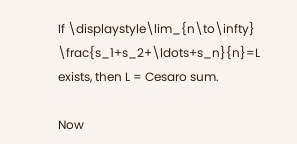If \displaystyle\lim_{n\to\infty} \frac{s_1+s_2+\ldots+s_n}{n}=L exists, then L = Cesaro sum.

Now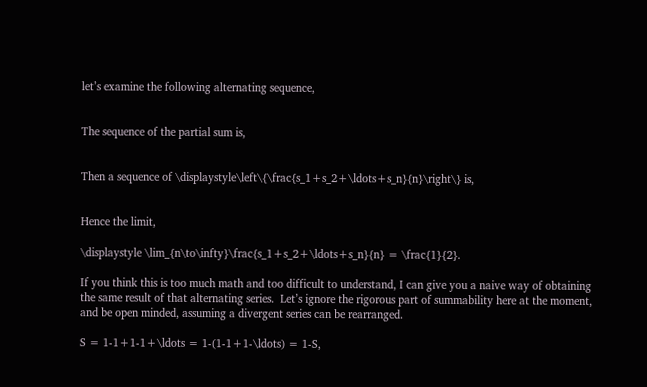let’s examine the following alternating sequence,


The sequence of the partial sum is,


Then a sequence of \displaystyle\left\{\frac{s_1+s_2+\ldots+s_n}{n}\right\} is,


Hence the limit,

\displaystyle \lim_{n\to\infty}\frac{s_1+s_2+\ldots+s_n}{n} = \frac{1}{2}.

If you think this is too much math and too difficult to understand, I can give you a naive way of obtaining the same result of that alternating series.  Let’s ignore the rigorous part of summability here at the moment, and be open minded, assuming a divergent series can be rearranged.

S = 1-1+1-1+\ldots = 1-(1-1+1-\ldots) = 1-S,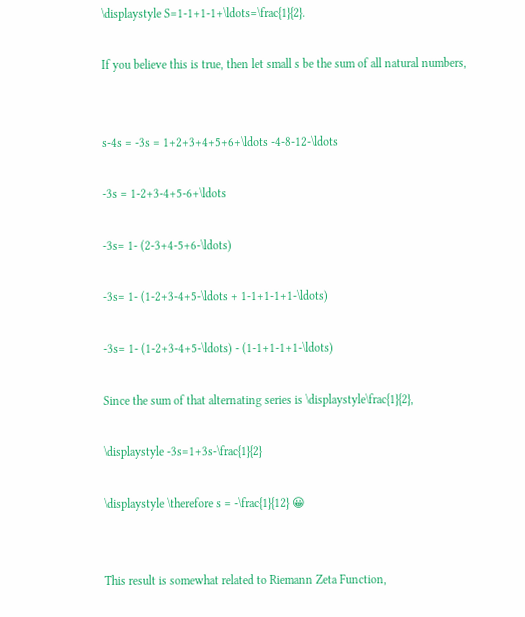\displaystyle S=1-1+1-1+\ldots=\frac{1}{2}.

If you believe this is true, then let small s be the sum of all natural numbers,


s-4s = -3s = 1+2+3+4+5+6+\ldots -4-8-12-\ldots

-3s = 1-2+3-4+5-6+\ldots

-3s= 1- (2-3+4-5+6-\ldots)

-3s= 1- (1-2+3-4+5-\ldots + 1-1+1-1+1-\ldots)

-3s= 1- (1-2+3-4+5-\ldots) - (1-1+1-1+1-\ldots)

Since the sum of that alternating series is \displaystyle\frac{1}{2},

\displaystyle -3s=1+3s-\frac{1}{2}

\displaystyle \therefore s = -\frac{1}{12} 😀


This result is somewhat related to Riemann Zeta Function,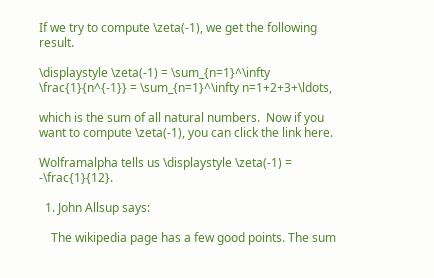If we try to compute \zeta(-1), we get the following result.

\displaystyle \zeta(-1) = \sum_{n=1}^\infty \frac{1}{n^{-1}} = \sum_{n=1}^\infty n=1+2+3+\ldots,

which is the sum of all natural numbers.  Now if you want to compute \zeta(-1), you can click the link here.

Wolframalpha tells us \displaystyle \zeta(-1) = -\frac{1}{12}.

  1. John Allsup says:

    The wikipedia page has a few good points. The sum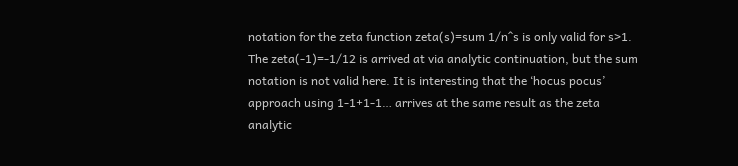notation for the zeta function zeta(s)=sum 1/n^s is only valid for s>1. The zeta(-1)=-1/12 is arrived at via analytic continuation, but the sum notation is not valid here. It is interesting that the ‘hocus pocus’ approach using 1-1+1-1… arrives at the same result as the zeta analytic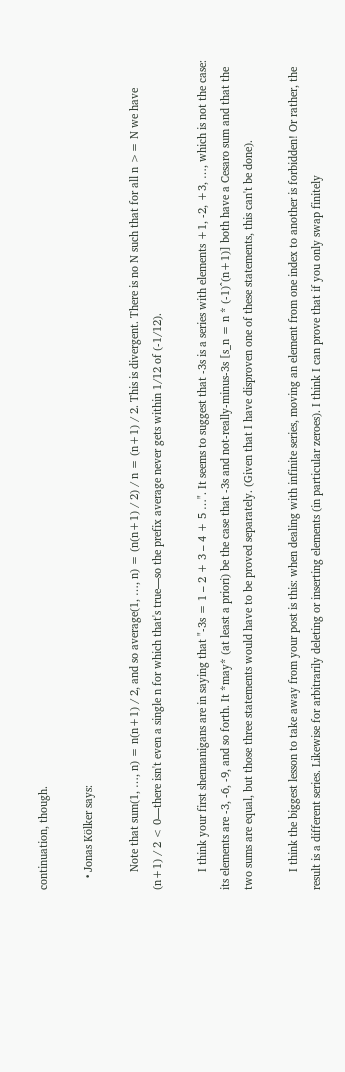continuation, though.

    • Jonas Kölker says:

      Note that sum(1, …, n) = n(n+1) / 2, and so average(1, …, n) = (n(n+1) / 2) / n = (n+1) / 2. This is divergent. There is no N such that for all n >= N we have (n+1) / 2 < 0—there isn't even a single n for which that's true—so the prefix average never gets within 1/12 of (-1/12).

      I think your first shennanigans are in saying that "-3s = 1 – 2 + 3 – 4 + 5 …". It seems to suggest that -3s is a series with elements +1, -2, +3, …, which is not the case: its elements are -3, -6, -9, and so forth. It *may* (at least a priori) be the case that -3s and not-really-minus-3s [s_n = n * (-1)^(n+1)] both have a Cesaro sum and that the two sums are equal, but those three statements would have to be proved separately. (Given that I have disproven one of these statements, this can't be done).

      I think the biggest lesson to take away from your post is this: when dealing with infinite series, moving an element from one index to another is forbidden! Or rather, the result is a different series. Likewise for arbitrarily deleting or inserting elements (in particular zeroes). I think I can prove that if you only swap finitely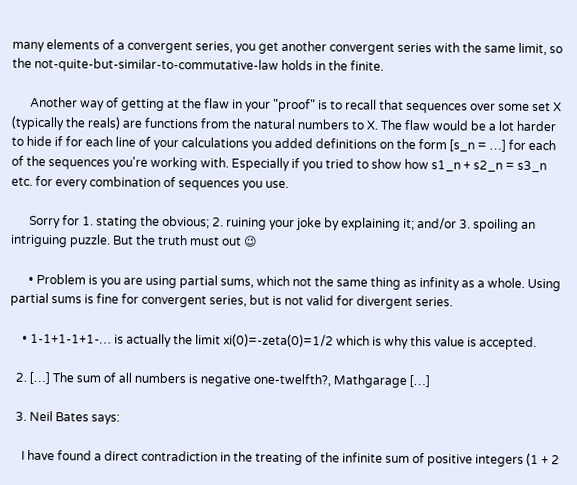many elements of a convergent series, you get another convergent series with the same limit, so the not-quite-but-similar-to-commutative-law holds in the finite.

      Another way of getting at the flaw in your "proof" is to recall that sequences over some set X (typically the reals) are functions from the natural numbers to X. The flaw would be a lot harder to hide if for each line of your calculations you added definitions on the form [s_n = …] for each of the sequences you're working with. Especially if you tried to show how s1_n + s2_n = s3_n etc. for every combination of sequences you use.

      Sorry for 1. stating the obvious; 2. ruining your joke by explaining it; and/or 3. spoiling an intriguing puzzle. But the truth must out 😉

      • Problem is you are using partial sums, which not the same thing as infinity as a whole. Using partial sums is fine for convergent series, but is not valid for divergent series.

    • 1-1+1-1+1-… is actually the limit xi(0)=-zeta(0)=1/2 which is why this value is accepted.

  2. […] The sum of all numbers is negative one-twelfth?, Mathgarage […]

  3. Neil Bates says:

    I have found a direct contradiction in the treating of the infinite sum of positive integers (1 + 2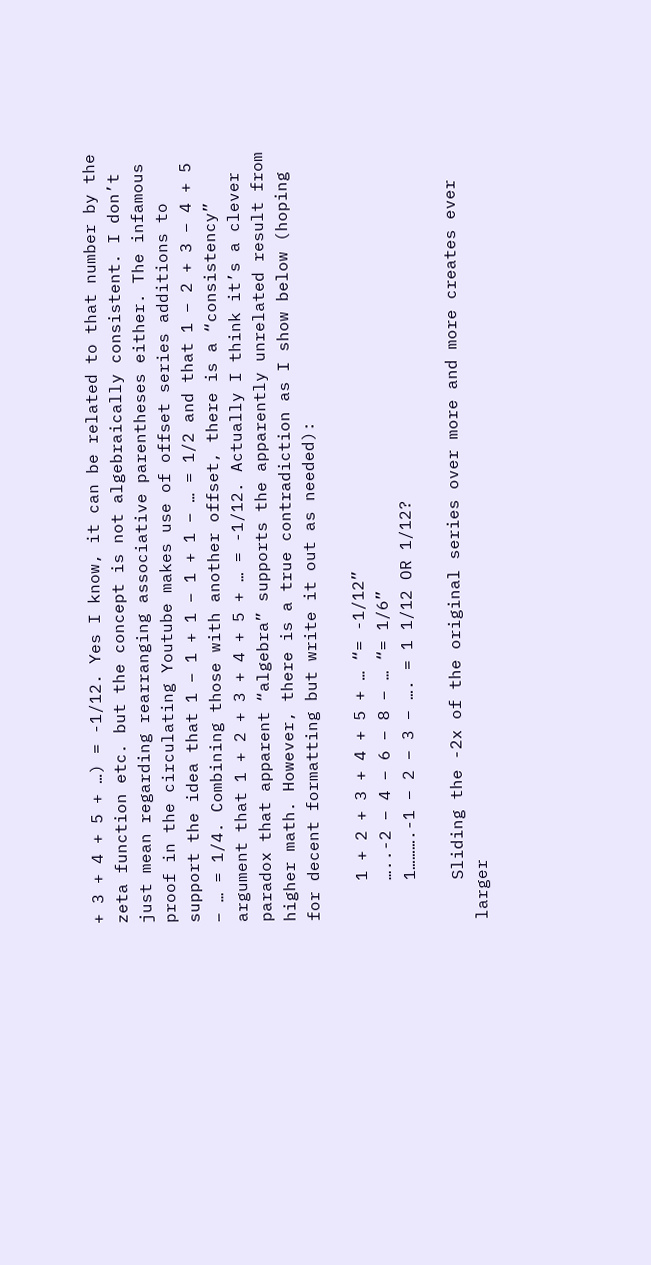+ 3 + 4 + 5 + …) = -1/12. Yes I know, it can be related to that number by the zeta function etc. but the concept is not algebraically consistent. I don’t just mean regarding rearranging associative parentheses either. The infamous proof in the circulating Youtube makes use of offset series additions to support the idea that 1 – 1 + 1 – 1 + 1 – … = 1/2 and that 1 – 2 + 3 – 4 + 5 – … = 1/4. Combining those with another offset, there is a “consistency” argument that 1 + 2 + 3 + 4 + 5 + … = -1/12. Actually I think it’s a clever paradox that apparent “algebra” supports the apparently unrelated result from higher math. However, there is a true contradiction as I show below (hoping for decent formatting but write it out as needed):

    1 + 2 + 3 + 4 + 5 + … “= -1/12”
    …..-2 – 4 – 6 – 8 – … “= 1/6”
    1……….-1 – 2 – 3 – …. = 1 1/12 OR 1/12?

    Sliding the -2x of the original series over more and more creates ever larger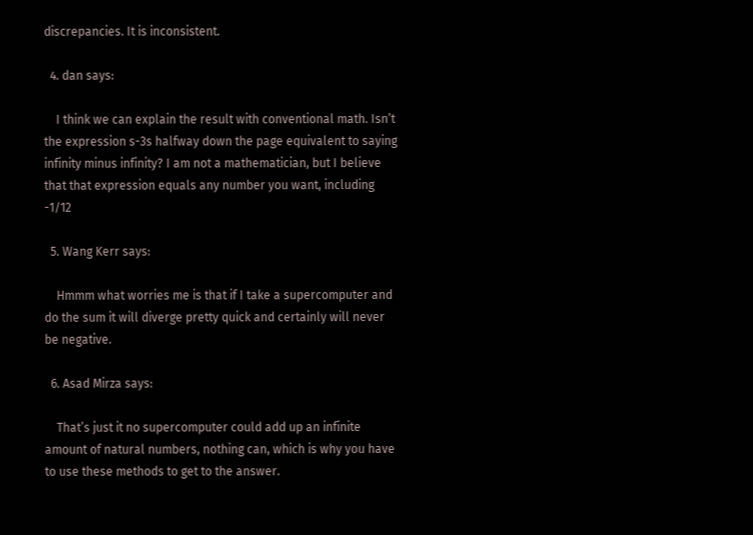discrepancies. It is inconsistent.

  4. dan says:

    I think we can explain the result with conventional math. Isn’t the expression s-3s halfway down the page equivalent to saying infinity minus infinity? I am not a mathematician, but I believe that that expression equals any number you want, including -1/12

  5. Wang Kerr says:

    Hmmm what worries me is that if I take a supercomputer and do the sum it will diverge pretty quick and certainly will never be negative.

  6. Asad Mirza says:

    That’s just it no supercomputer could add up an infinite amount of natural numbers, nothing can, which is why you have to use these methods to get to the answer.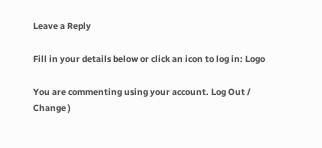Leave a Reply

Fill in your details below or click an icon to log in: Logo

You are commenting using your account. Log Out /  Change )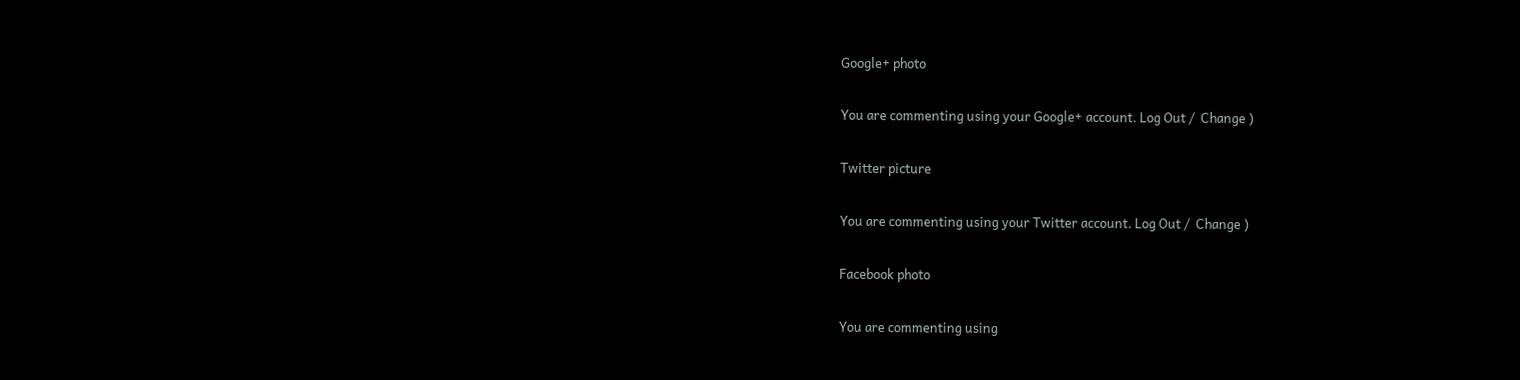Google+ photo

You are commenting using your Google+ account. Log Out /  Change )

Twitter picture

You are commenting using your Twitter account. Log Out /  Change )

Facebook photo

You are commenting using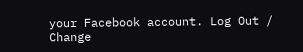your Facebook account. Log Out /  Change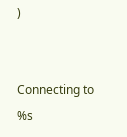)


Connecting to %s